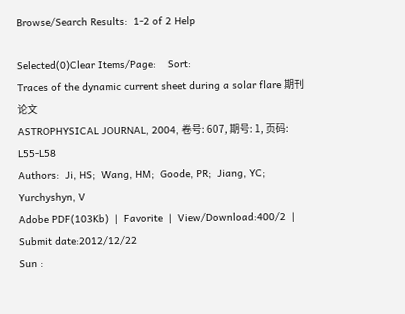Browse/Search Results:  1-2 of 2 Help

Selected(0)Clear Items/Page:    Sort:
Traces of the dynamic current sheet during a solar flare 期刊论文
ASTROPHYSICAL JOURNAL, 2004, 卷号: 607, 期号: 1, 页码: L55-L58
Authors:  Ji, HS;  Wang, HM;  Goode, PR;  Jiang, YC;  Yurchyshyn, V
Adobe PDF(103Kb)  |  Favorite  |  View/Download:400/2  |  Submit date:2012/12/22
Sun :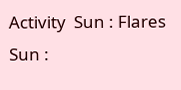Activity  Sun : Flares  Sun :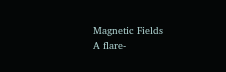Magnetic Fields
A flare-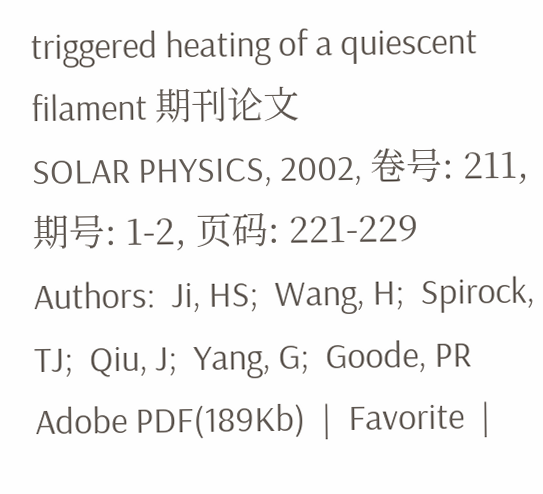triggered heating of a quiescent filament 期刊论文
SOLAR PHYSICS, 2002, 卷号: 211, 期号: 1-2, 页码: 221-229
Authors:  Ji, HS;  Wang, H;  Spirock, TJ;  Qiu, J;  Yang, G;  Goode, PR
Adobe PDF(189Kb)  |  Favorite  |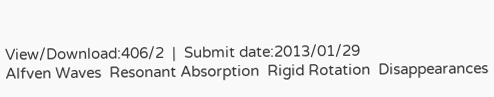View/Download:406/2  |  Submit date:2013/01/29
Alfven Waves  Resonant Absorption  Rigid Rotation  Disappearances